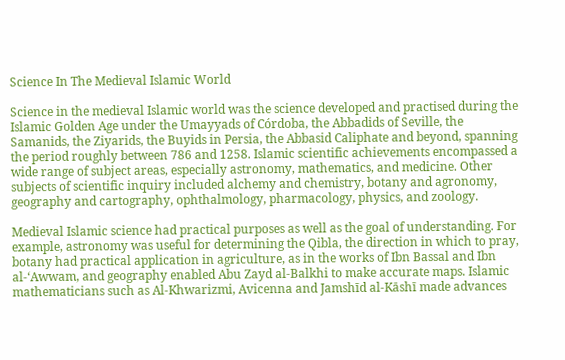Science In The Medieval Islamic World

Science in the medieval Islamic world was the science developed and practised during the Islamic Golden Age under the Umayyads of Córdoba, the Abbadids of Seville, the Samanids, the Ziyarids, the Buyids in Persia, the Abbasid Caliphate and beyond, spanning the period roughly between 786 and 1258. Islamic scientific achievements encompassed a wide range of subject areas, especially astronomy, mathematics, and medicine. Other subjects of scientific inquiry included alchemy and chemistry, botany and agronomy, geography and cartography, ophthalmology, pharmacology, physics, and zoology.

Medieval Islamic science had practical purposes as well as the goal of understanding. For example, astronomy was useful for determining the Qibla, the direction in which to pray, botany had practical application in agriculture, as in the works of Ibn Bassal and Ibn al-‘Awwam, and geography enabled Abu Zayd al-Balkhi to make accurate maps. Islamic mathematicians such as Al-Khwarizmi, Avicenna and Jamshīd al-Kāshī made advances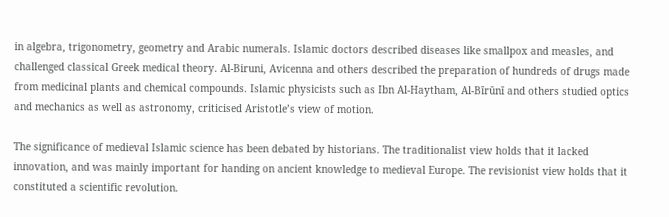in algebra, trigonometry, geometry and Arabic numerals. Islamic doctors described diseases like smallpox and measles, and challenged classical Greek medical theory. Al-Biruni, Avicenna and others described the preparation of hundreds of drugs made from medicinal plants and chemical compounds. Islamic physicists such as Ibn Al-Haytham, Al-Bīrūnī and others studied optics and mechanics as well as astronomy, criticised Aristotle’s view of motion.

The significance of medieval Islamic science has been debated by historians. The traditionalist view holds that it lacked innovation, and was mainly important for handing on ancient knowledge to medieval Europe. The revisionist view holds that it constituted a scientific revolution.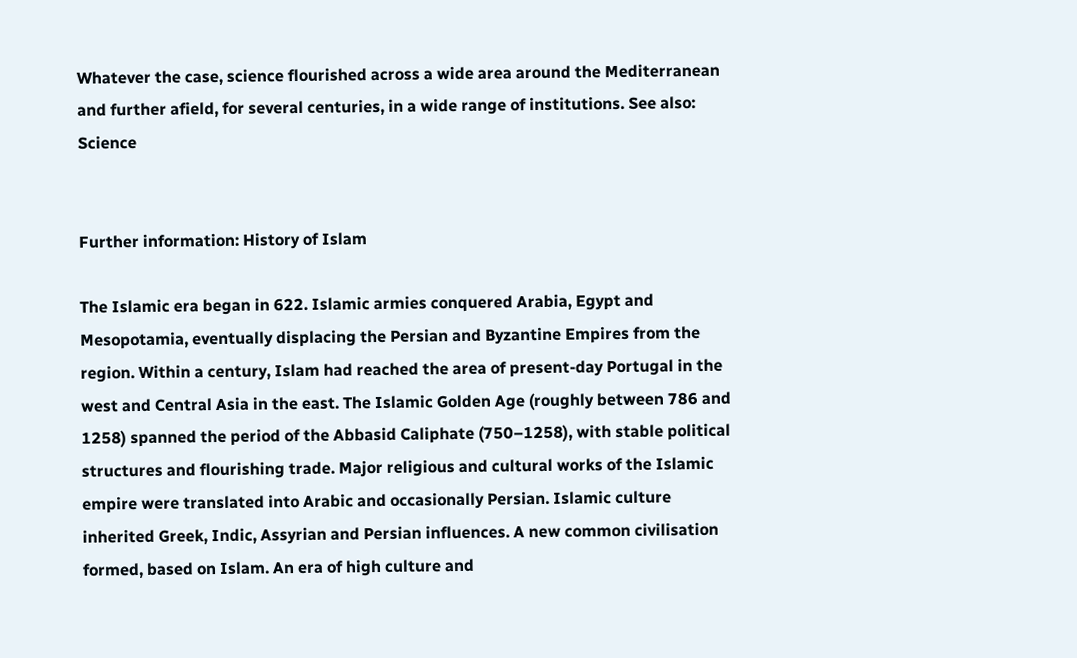Whatever the case, science flourished across a wide area around the Mediterranean and further afield, for several centuries, in a wide range of institutions. See also: Science


Further information: History of Islam

The Islamic era began in 622. Islamic armies conquered Arabia, Egypt and Mesopotamia, eventually displacing the Persian and Byzantine Empires from the region. Within a century, Islam had reached the area of present-day Portugal in the west and Central Asia in the east. The Islamic Golden Age (roughly between 786 and 1258) spanned the period of the Abbasid Caliphate (750–1258), with stable political structures and flourishing trade. Major religious and cultural works of the Islamic empire were translated into Arabic and occasionally Persian. Islamic culture inherited Greek, Indic, Assyrian and Persian influences. A new common civilisation formed, based on Islam. An era of high culture and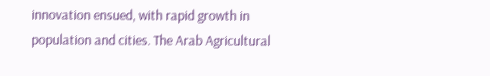innovation ensued, with rapid growth in population and cities. The Arab Agricultural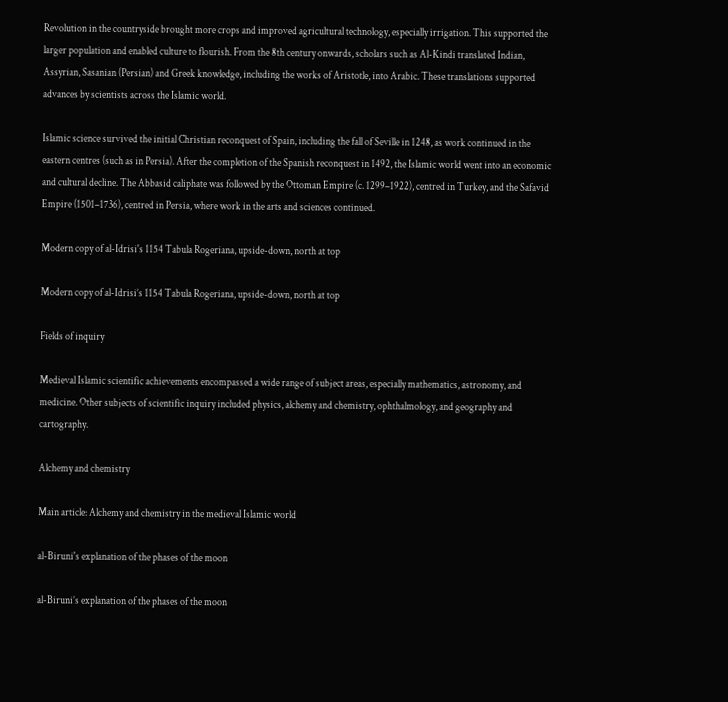Revolution in the countryside brought more crops and improved agricultural technology, especially irrigation. This supported the larger population and enabled culture to flourish. From the 8th century onwards, scholars such as Al-Kindi translated Indian, Assyrian, Sasanian (Persian) and Greek knowledge, including the works of Aristotle, into Arabic. These translations supported advances by scientists across the Islamic world.

Islamic science survived the initial Christian reconquest of Spain, including the fall of Seville in 1248, as work continued in the eastern centres (such as in Persia). After the completion of the Spanish reconquest in 1492, the Islamic world went into an economic and cultural decline. The Abbasid caliphate was followed by the Ottoman Empire (c. 1299–1922), centred in Turkey, and the Safavid Empire (1501–1736), centred in Persia, where work in the arts and sciences continued.

Modern copy of al-Idrisi's 1154 Tabula Rogeriana, upside-down, north at top

Modern copy of al-Idrisi’s 1154 Tabula Rogeriana, upside-down, north at top

Fields of inquiry

Medieval Islamic scientific achievements encompassed a wide range of subject areas, especially mathematics, astronomy, and medicine. Other subjects of scientific inquiry included physics, alchemy and chemistry, ophthalmology, and geography and cartography.

Alchemy and chemistry

Main article: Alchemy and chemistry in the medieval Islamic world

al-Biruni's explanation of the phases of the moon

al-Biruni’s explanation of the phases of the moon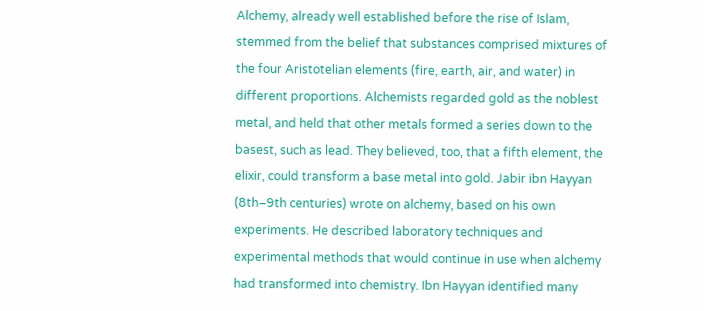Alchemy, already well established before the rise of Islam, stemmed from the belief that substances comprised mixtures of the four Aristotelian elements (fire, earth, air, and water) in different proportions. Alchemists regarded gold as the noblest metal, and held that other metals formed a series down to the basest, such as lead. They believed, too, that a fifth element, the elixir, could transform a base metal into gold. Jabir ibn Hayyan (8th–9th centuries) wrote on alchemy, based on his own experiments. He described laboratory techniques and experimental methods that would continue in use when alchemy had transformed into chemistry. Ibn Hayyan identified many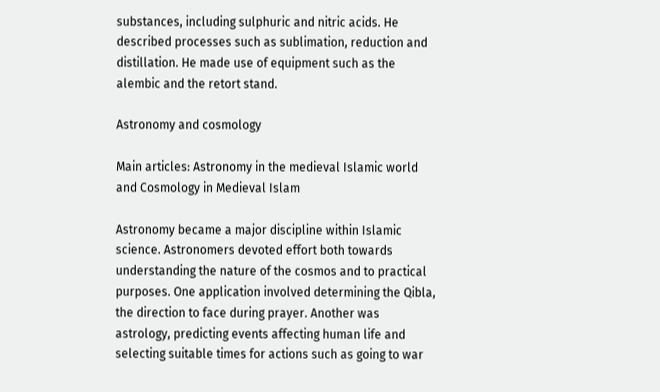substances, including sulphuric and nitric acids. He described processes such as sublimation, reduction and distillation. He made use of equipment such as the alembic and the retort stand.

Astronomy and cosmology

Main articles: Astronomy in the medieval Islamic world and Cosmology in Medieval Islam

Astronomy became a major discipline within Islamic science. Astronomers devoted effort both towards understanding the nature of the cosmos and to practical purposes. One application involved determining the Qibla, the direction to face during prayer. Another was astrology, predicting events affecting human life and selecting suitable times for actions such as going to war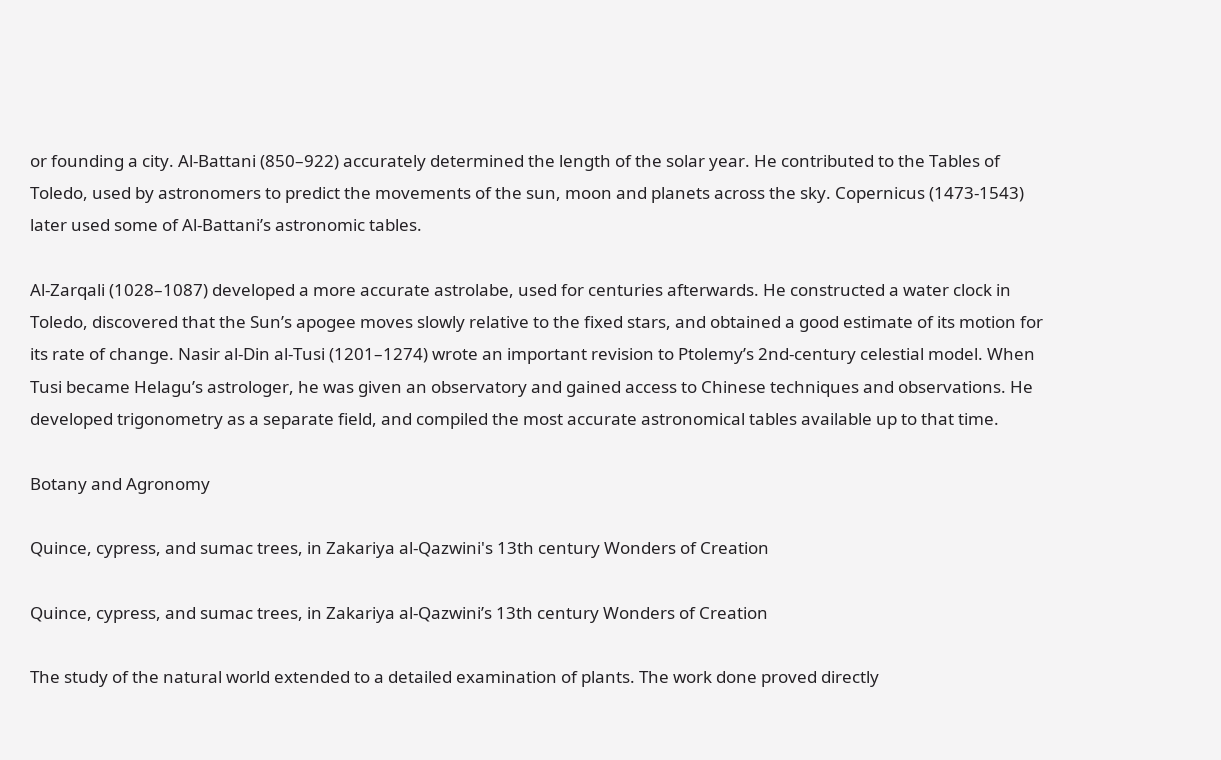or founding a city. Al-Battani (850–922) accurately determined the length of the solar year. He contributed to the Tables of Toledo, used by astronomers to predict the movements of the sun, moon and planets across the sky. Copernicus (1473-1543) later used some of Al-Battani’s astronomic tables.

Al-Zarqali (1028–1087) developed a more accurate astrolabe, used for centuries afterwards. He constructed a water clock in Toledo, discovered that the Sun’s apogee moves slowly relative to the fixed stars, and obtained a good estimate of its motion for its rate of change. Nasir al-Din al-Tusi (1201–1274) wrote an important revision to Ptolemy’s 2nd-century celestial model. When Tusi became Helagu’s astrologer, he was given an observatory and gained access to Chinese techniques and observations. He developed trigonometry as a separate field, and compiled the most accurate astronomical tables available up to that time.

Botany and Agronomy

Quince, cypress, and sumac trees, in Zakariya al-Qazwini's 13th century Wonders of Creation

Quince, cypress, and sumac trees, in Zakariya al-Qazwini’s 13th century Wonders of Creation

The study of the natural world extended to a detailed examination of plants. The work done proved directly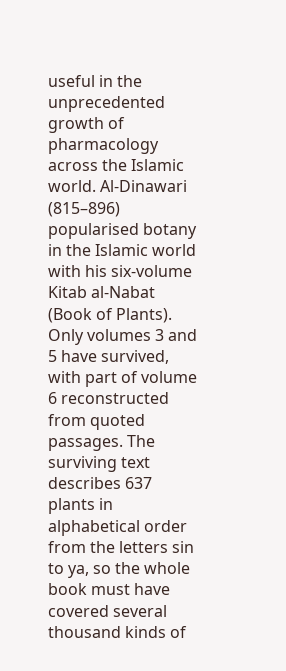useful in the unprecedented growth of pharmacology across the Islamic world. Al-Dinawari (815–896) popularised botany in the Islamic world with his six-volume Kitab al-Nabat (Book of Plants). Only volumes 3 and 5 have survived, with part of volume 6 reconstructed from quoted passages. The surviving text describes 637 plants in alphabetical order from the letters sin to ya, so the whole book must have covered several thousand kinds of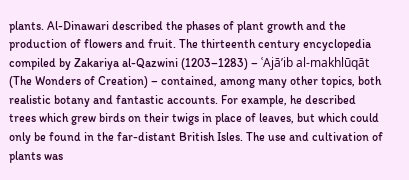plants. Al-Dinawari described the phases of plant growth and the production of flowers and fruit. The thirteenth century encyclopedia compiled by Zakariya al-Qazwini (1203–1283) – ʿAjā’ib al-makhlūqāt (The Wonders of Creation) – contained, among many other topics, both realistic botany and fantastic accounts. For example, he described trees which grew birds on their twigs in place of leaves, but which could only be found in the far-distant British Isles. The use and cultivation of plants was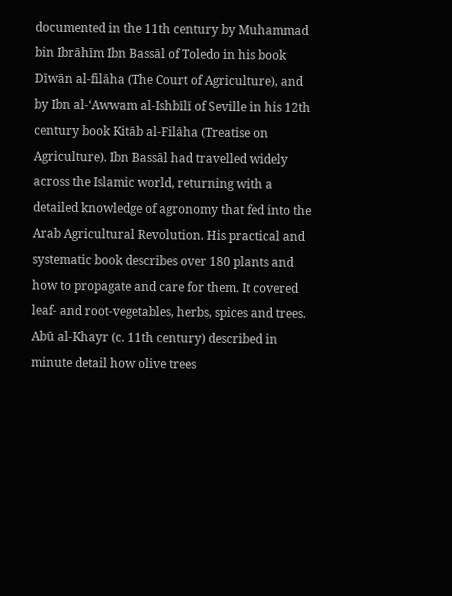documented in the 11th century by Muhammad bin Ibrāhīm Ibn Bassāl of Toledo in his book Dīwān al-filāha (The Court of Agriculture), and by Ibn al-‘Awwam al-Ishbīlī of Seville in his 12th century book Kitāb al-Filāha (Treatise on Agriculture). Ibn Bassāl had travelled widely across the Islamic world, returning with a detailed knowledge of agronomy that fed into the Arab Agricultural Revolution. His practical and systematic book describes over 180 plants and how to propagate and care for them. It covered leaf- and root-vegetables, herbs, spices and trees. Abū al-Khayr (c. 11th century) described in minute detail how olive trees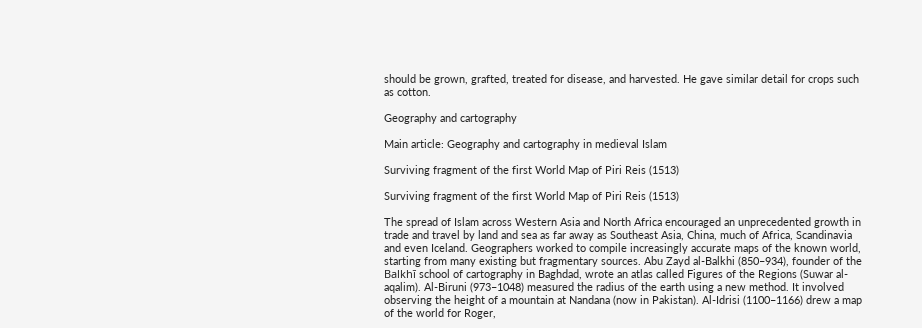should be grown, grafted, treated for disease, and harvested. He gave similar detail for crops such as cotton.

Geography and cartography

Main article: Geography and cartography in medieval Islam

Surviving fragment of the first World Map of Piri Reis (1513)

Surviving fragment of the first World Map of Piri Reis (1513)

The spread of Islam across Western Asia and North Africa encouraged an unprecedented growth in trade and travel by land and sea as far away as Southeast Asia, China, much of Africa, Scandinavia and even Iceland. Geographers worked to compile increasingly accurate maps of the known world, starting from many existing but fragmentary sources. Abu Zayd al-Balkhi (850–934), founder of the Balkhī school of cartography in Baghdad, wrote an atlas called Figures of the Regions (Suwar al-aqalim). Al-Biruni (973–1048) measured the radius of the earth using a new method. It involved observing the height of a mountain at Nandana (now in Pakistan). Al-Idrisi (1100–1166) drew a map of the world for Roger,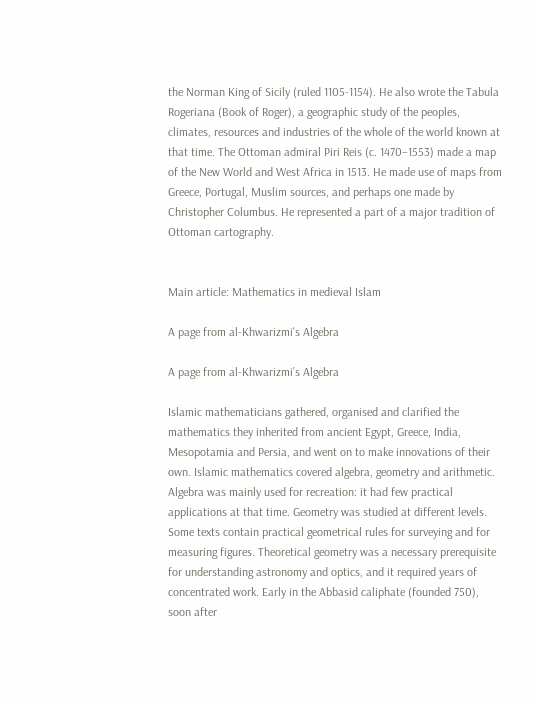the Norman King of Sicily (ruled 1105-1154). He also wrote the Tabula Rogeriana (Book of Roger), a geographic study of the peoples, climates, resources and industries of the whole of the world known at that time. The Ottoman admiral Piri Reis (c. 1470–1553) made a map of the New World and West Africa in 1513. He made use of maps from Greece, Portugal, Muslim sources, and perhaps one made by Christopher Columbus. He represented a part of a major tradition of Ottoman cartography.


Main article: Mathematics in medieval Islam

A page from al-Khwarizmi's Algebra

A page from al-Khwarizmi’s Algebra

Islamic mathematicians gathered, organised and clarified the mathematics they inherited from ancient Egypt, Greece, India, Mesopotamia and Persia, and went on to make innovations of their own. Islamic mathematics covered algebra, geometry and arithmetic. Algebra was mainly used for recreation: it had few practical applications at that time. Geometry was studied at different levels. Some texts contain practical geometrical rules for surveying and for measuring figures. Theoretical geometry was a necessary prerequisite for understanding astronomy and optics, and it required years of concentrated work. Early in the Abbasid caliphate (founded 750), soon after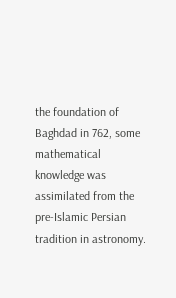the foundation of Baghdad in 762, some mathematical knowledge was assimilated from the pre-Islamic Persian tradition in astronomy.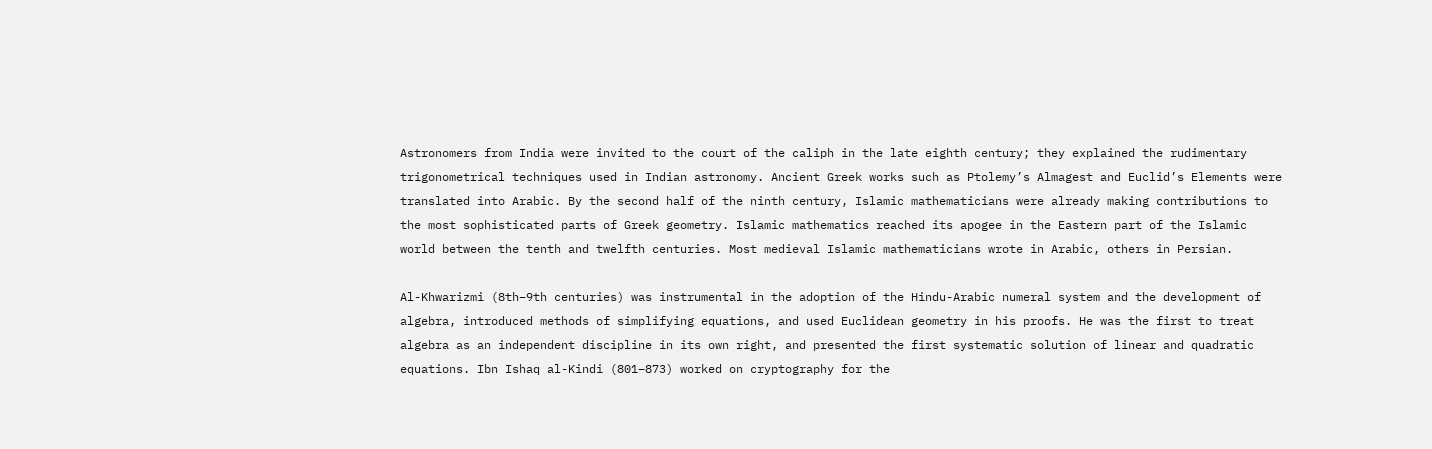Astronomers from India were invited to the court of the caliph in the late eighth century; they explained the rudimentary trigonometrical techniques used in Indian astronomy. Ancient Greek works such as Ptolemy’s Almagest and Euclid’s Elements were translated into Arabic. By the second half of the ninth century, Islamic mathematicians were already making contributions to the most sophisticated parts of Greek geometry. Islamic mathematics reached its apogee in the Eastern part of the Islamic world between the tenth and twelfth centuries. Most medieval Islamic mathematicians wrote in Arabic, others in Persian.

Al-Khwarizmi (8th–9th centuries) was instrumental in the adoption of the Hindu-Arabic numeral system and the development of algebra, introduced methods of simplifying equations, and used Euclidean geometry in his proofs. He was the first to treat algebra as an independent discipline in its own right, and presented the first systematic solution of linear and quadratic equations. Ibn Ishaq al-Kindi (801–873) worked on cryptography for the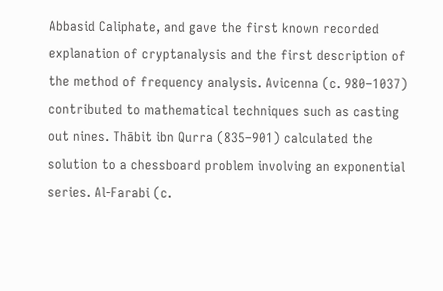Abbasid Caliphate, and gave the first known recorded explanation of cryptanalysis and the first description of the method of frequency analysis. Avicenna (c. 980–1037) contributed to mathematical techniques such as casting out nines. Thābit ibn Qurra (835–901) calculated the solution to a chessboard problem involving an exponential series. Al-Farabi (c.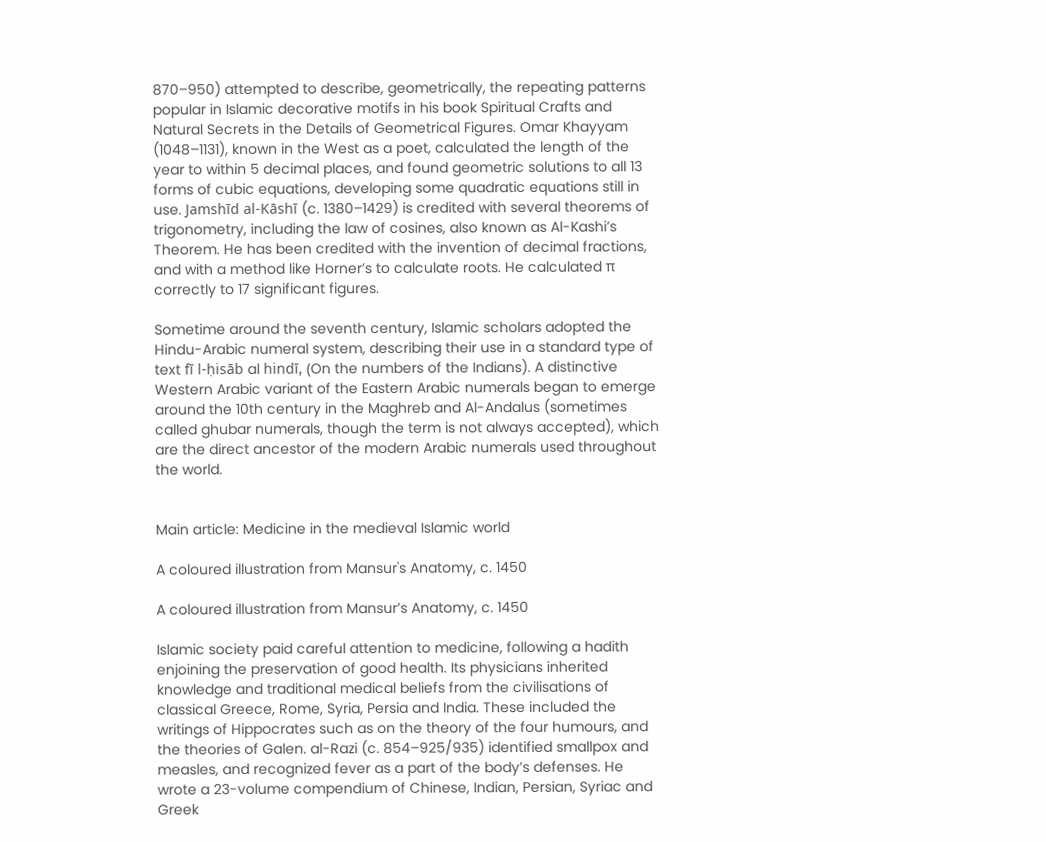870–950) attempted to describe, geometrically, the repeating patterns popular in Islamic decorative motifs in his book Spiritual Crafts and Natural Secrets in the Details of Geometrical Figures. Omar Khayyam (1048–1131), known in the West as a poet, calculated the length of the year to within 5 decimal places, and found geometric solutions to all 13 forms of cubic equations, developing some quadratic equations still in use. Jamshīd al-Kāshī (c. 1380–1429) is credited with several theorems of trigonometry, including the law of cosines, also known as Al-Kashi’s Theorem. He has been credited with the invention of decimal fractions, and with a method like Horner’s to calculate roots. He calculated π correctly to 17 significant figures.

Sometime around the seventh century, Islamic scholars adopted the Hindu-Arabic numeral system, describing their use in a standard type of text fī l-ḥisāb al hindī, (On the numbers of the Indians). A distinctive Western Arabic variant of the Eastern Arabic numerals began to emerge around the 10th century in the Maghreb and Al-Andalus (sometimes called ghubar numerals, though the term is not always accepted), which are the direct ancestor of the modern Arabic numerals used throughout the world.


Main article: Medicine in the medieval Islamic world

A coloured illustration from Mansur's Anatomy, c. 1450

A coloured illustration from Mansur’s Anatomy, c. 1450

Islamic society paid careful attention to medicine, following a hadith enjoining the preservation of good health. Its physicians inherited knowledge and traditional medical beliefs from the civilisations of classical Greece, Rome, Syria, Persia and India. These included the writings of Hippocrates such as on the theory of the four humours, and the theories of Galen. al-Razi (c. 854–925/935) identified smallpox and measles, and recognized fever as a part of the body’s defenses. He wrote a 23-volume compendium of Chinese, Indian, Persian, Syriac and Greek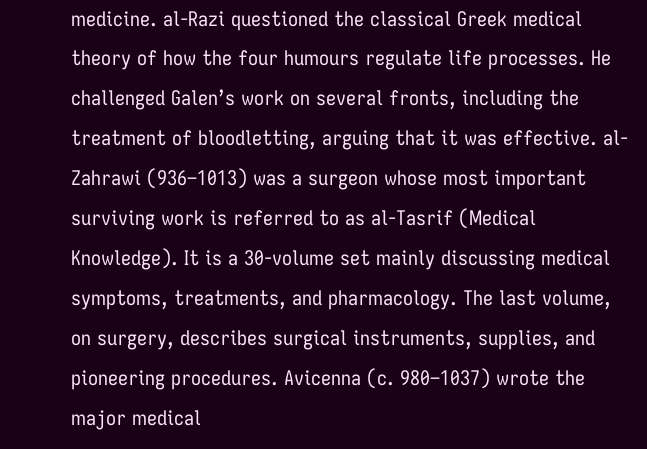medicine. al-Razi questioned the classical Greek medical theory of how the four humours regulate life processes. He challenged Galen’s work on several fronts, including the treatment of bloodletting, arguing that it was effective. al-Zahrawi (936–1013) was a surgeon whose most important surviving work is referred to as al-Tasrif (Medical Knowledge). It is a 30-volume set mainly discussing medical symptoms, treatments, and pharmacology. The last volume, on surgery, describes surgical instruments, supplies, and pioneering procedures. Avicenna (c. 980–1037) wrote the major medical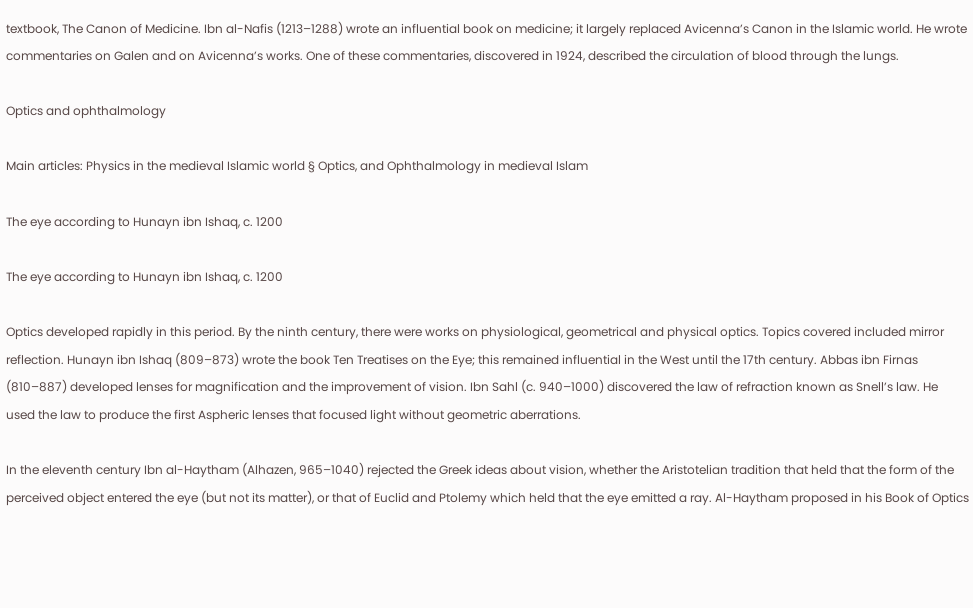textbook, The Canon of Medicine. Ibn al-Nafis (1213–1288) wrote an influential book on medicine; it largely replaced Avicenna’s Canon in the Islamic world. He wrote commentaries on Galen and on Avicenna’s works. One of these commentaries, discovered in 1924, described the circulation of blood through the lungs.

Optics and ophthalmology

Main articles: Physics in the medieval Islamic world § Optics, and Ophthalmology in medieval Islam

The eye according to Hunayn ibn Ishaq, c. 1200

The eye according to Hunayn ibn Ishaq, c. 1200

Optics developed rapidly in this period. By the ninth century, there were works on physiological, geometrical and physical optics. Topics covered included mirror reflection. Hunayn ibn Ishaq (809–873) wrote the book Ten Treatises on the Eye; this remained influential in the West until the 17th century. Abbas ibn Firnas (810–887) developed lenses for magnification and the improvement of vision. Ibn Sahl (c. 940–1000) discovered the law of refraction known as Snell’s law. He used the law to produce the first Aspheric lenses that focused light without geometric aberrations.

In the eleventh century Ibn al-Haytham (Alhazen, 965–1040) rejected the Greek ideas about vision, whether the Aristotelian tradition that held that the form of the perceived object entered the eye (but not its matter), or that of Euclid and Ptolemy which held that the eye emitted a ray. Al-Haytham proposed in his Book of Optics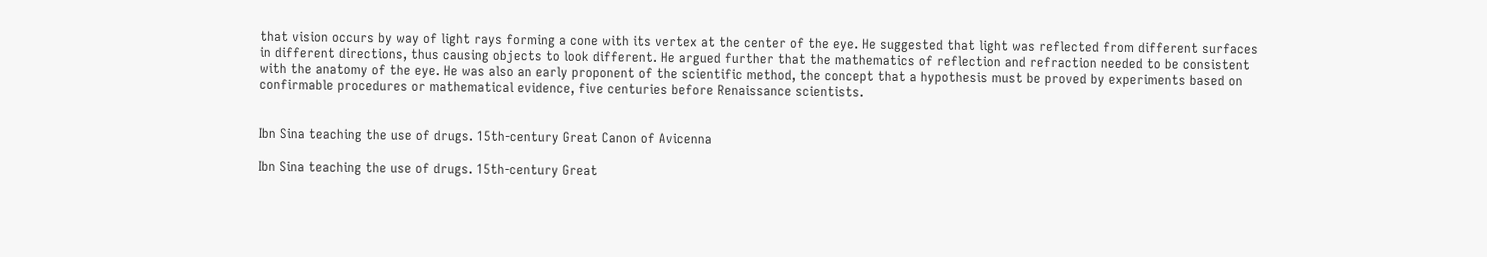that vision occurs by way of light rays forming a cone with its vertex at the center of the eye. He suggested that light was reflected from different surfaces in different directions, thus causing objects to look different. He argued further that the mathematics of reflection and refraction needed to be consistent with the anatomy of the eye. He was also an early proponent of the scientific method, the concept that a hypothesis must be proved by experiments based on confirmable procedures or mathematical evidence, five centuries before Renaissance scientists.


Ibn Sina teaching the use of drugs. 15th-century Great Canon of Avicenna

Ibn Sina teaching the use of drugs. 15th-century Great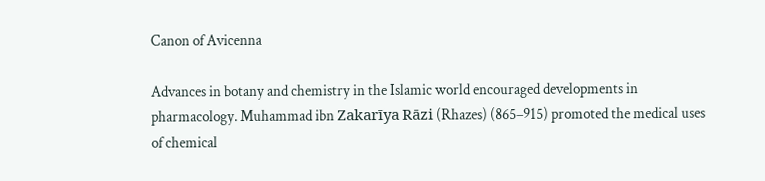Canon of Avicenna

Advances in botany and chemistry in the Islamic world encouraged developments in pharmacology. Muhammad ibn Zakarīya Rāzi (Rhazes) (865–915) promoted the medical uses of chemical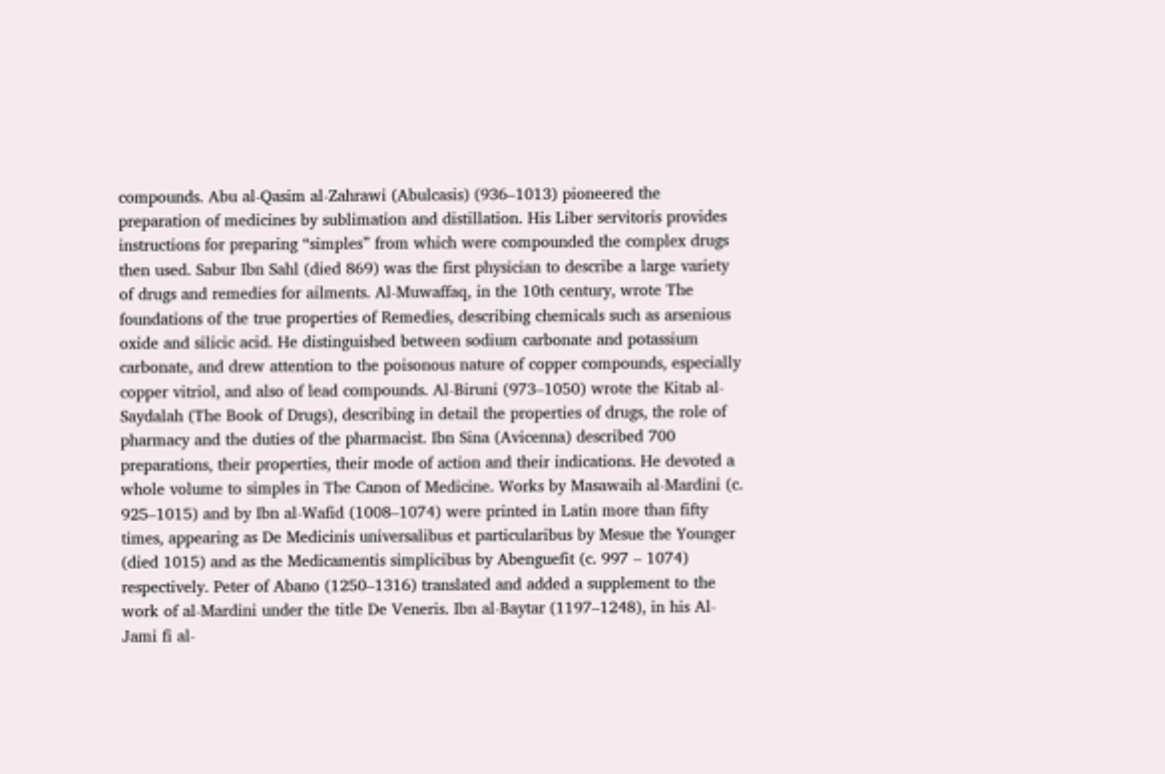compounds. Abu al-Qasim al-Zahrawi (Abulcasis) (936–1013) pioneered the preparation of medicines by sublimation and distillation. His Liber servitoris provides instructions for preparing “simples” from which were compounded the complex drugs then used. Sabur Ibn Sahl (died 869) was the first physician to describe a large variety of drugs and remedies for ailments. Al-Muwaffaq, in the 10th century, wrote The foundations of the true properties of Remedies, describing chemicals such as arsenious oxide and silicic acid. He distinguished between sodium carbonate and potassium carbonate, and drew attention to the poisonous nature of copper compounds, especially copper vitriol, and also of lead compounds. Al-Biruni (973–1050) wrote the Kitab al-Saydalah (The Book of Drugs), describing in detail the properties of drugs, the role of pharmacy and the duties of the pharmacist. Ibn Sina (Avicenna) described 700 preparations, their properties, their mode of action and their indications. He devoted a whole volume to simples in The Canon of Medicine. Works by Masawaih al-Mardini (c. 925–1015) and by Ibn al-Wafid (1008–1074) were printed in Latin more than fifty times, appearing as De Medicinis universalibus et particularibus by Mesue the Younger (died 1015) and as the Medicamentis simplicibus by Abenguefit (c. 997 – 1074) respectively. Peter of Abano (1250–1316) translated and added a supplement to the work of al-Mardini under the title De Veneris. Ibn al-Baytar (1197–1248), in his Al-Jami fi al-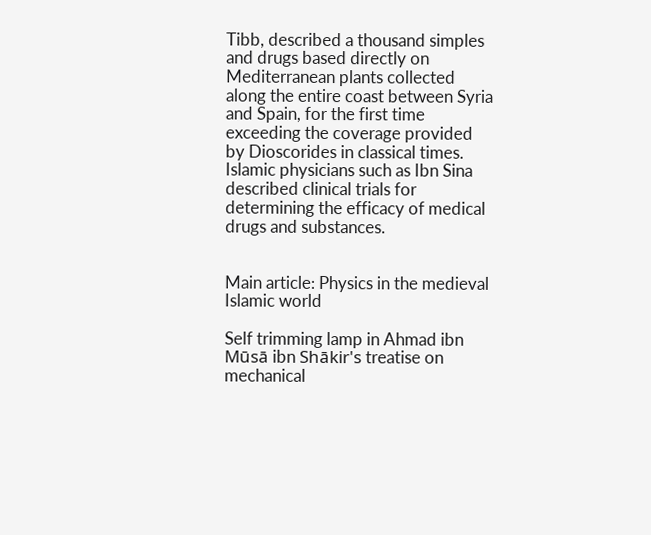Tibb, described a thousand simples and drugs based directly on Mediterranean plants collected along the entire coast between Syria and Spain, for the first time exceeding the coverage provided by Dioscorides in classical times. Islamic physicians such as Ibn Sina described clinical trials for determining the efficacy of medical drugs and substances.


Main article: Physics in the medieval Islamic world

Self trimming lamp in Ahmad ibn Mūsā ibn Shākir's treatise on mechanical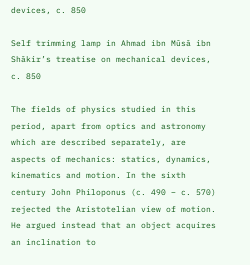devices, c. 850

Self trimming lamp in Ahmad ibn Mūsā ibn Shākir’s treatise on mechanical devices, c. 850

The fields of physics studied in this period, apart from optics and astronomy which are described separately, are aspects of mechanics: statics, dynamics, kinematics and motion. In the sixth century John Philoponus (c. 490 – c. 570) rejected the Aristotelian view of motion. He argued instead that an object acquires an inclination to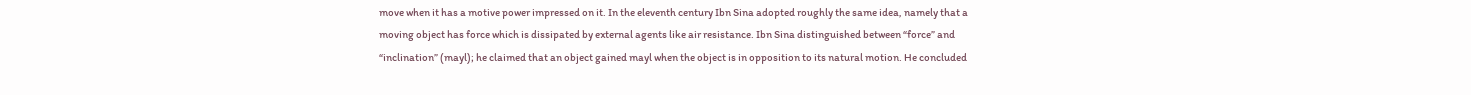move when it has a motive power impressed on it. In the eleventh century Ibn Sina adopted roughly the same idea, namely that a moving object has force which is dissipated by external agents like air resistance. Ibn Sina distinguished between “force” and “inclination” (mayl); he claimed that an object gained mayl when the object is in opposition to its natural motion. He concluded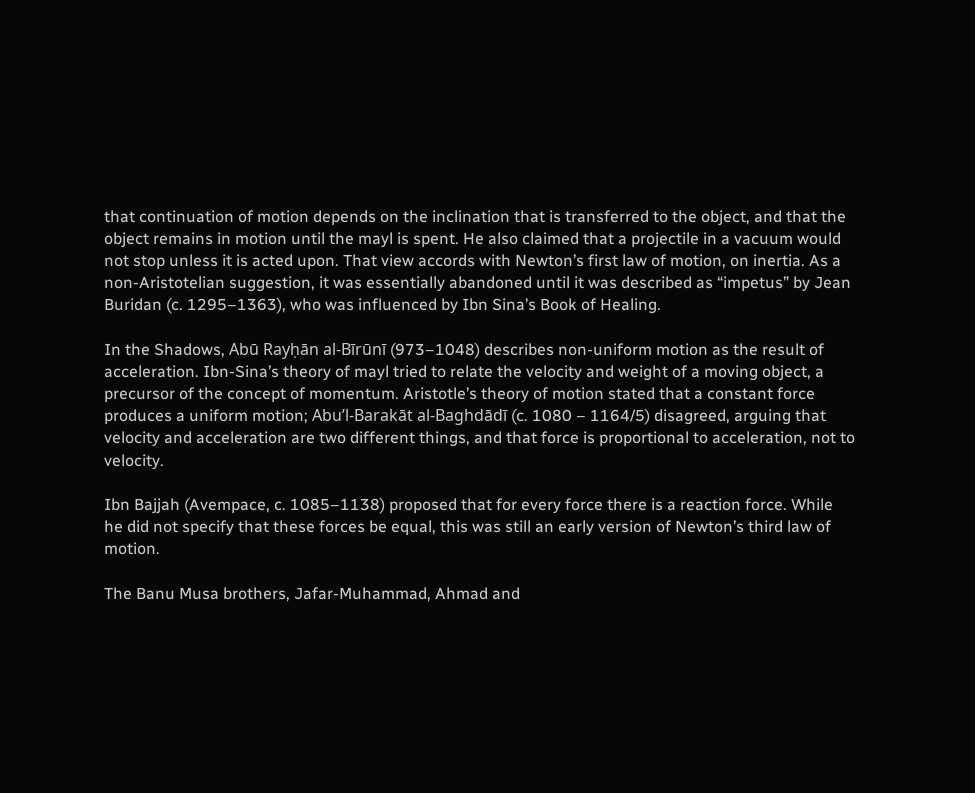that continuation of motion depends on the inclination that is transferred to the object, and that the object remains in motion until the mayl is spent. He also claimed that a projectile in a vacuum would not stop unless it is acted upon. That view accords with Newton’s first law of motion, on inertia. As a non-Aristotelian suggestion, it was essentially abandoned until it was described as “impetus” by Jean Buridan (c. 1295–1363), who was influenced by Ibn Sina’s Book of Healing.

In the Shadows, Abū Rayḥān al-Bīrūnī (973–1048) describes non-uniform motion as the result of acceleration. Ibn-Sina’s theory of mayl tried to relate the velocity and weight of a moving object, a precursor of the concept of momentum. Aristotle’s theory of motion stated that a constant force produces a uniform motion; Abu’l-Barakāt al-Baghdādī (c. 1080 – 1164/5) disagreed, arguing that velocity and acceleration are two different things, and that force is proportional to acceleration, not to velocity.

Ibn Bajjah (Avempace, c. 1085–1138) proposed that for every force there is a reaction force. While he did not specify that these forces be equal, this was still an early version of Newton’s third law of motion.

The Banu Musa brothers, Jafar-Muhammad, Ahmad and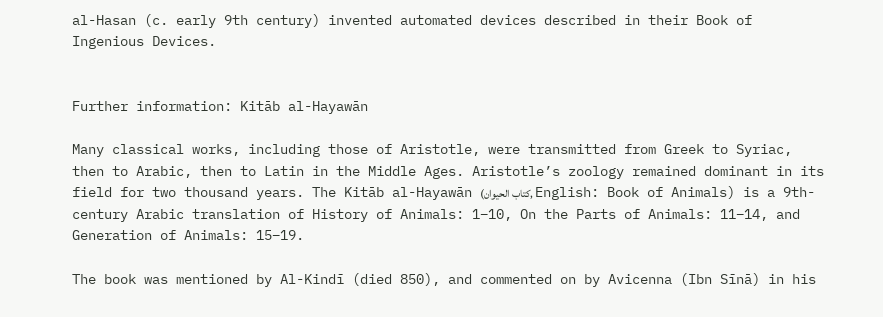al-Hasan (c. early 9th century) invented automated devices described in their Book of Ingenious Devices.


Further information: Kitāb al-Hayawān

Many classical works, including those of Aristotle, were transmitted from Greek to Syriac, then to Arabic, then to Latin in the Middle Ages. Aristotle’s zoology remained dominant in its field for two thousand years. The Kitāb al-Hayawān (كتاب الحيوان, English: Book of Animals) is a 9th-century Arabic translation of History of Animals: 1–10, On the Parts of Animals: 11–14, and Generation of Animals: 15–19.

The book was mentioned by Al-Kindī (died 850), and commented on by Avicenna (Ibn Sīnā) in his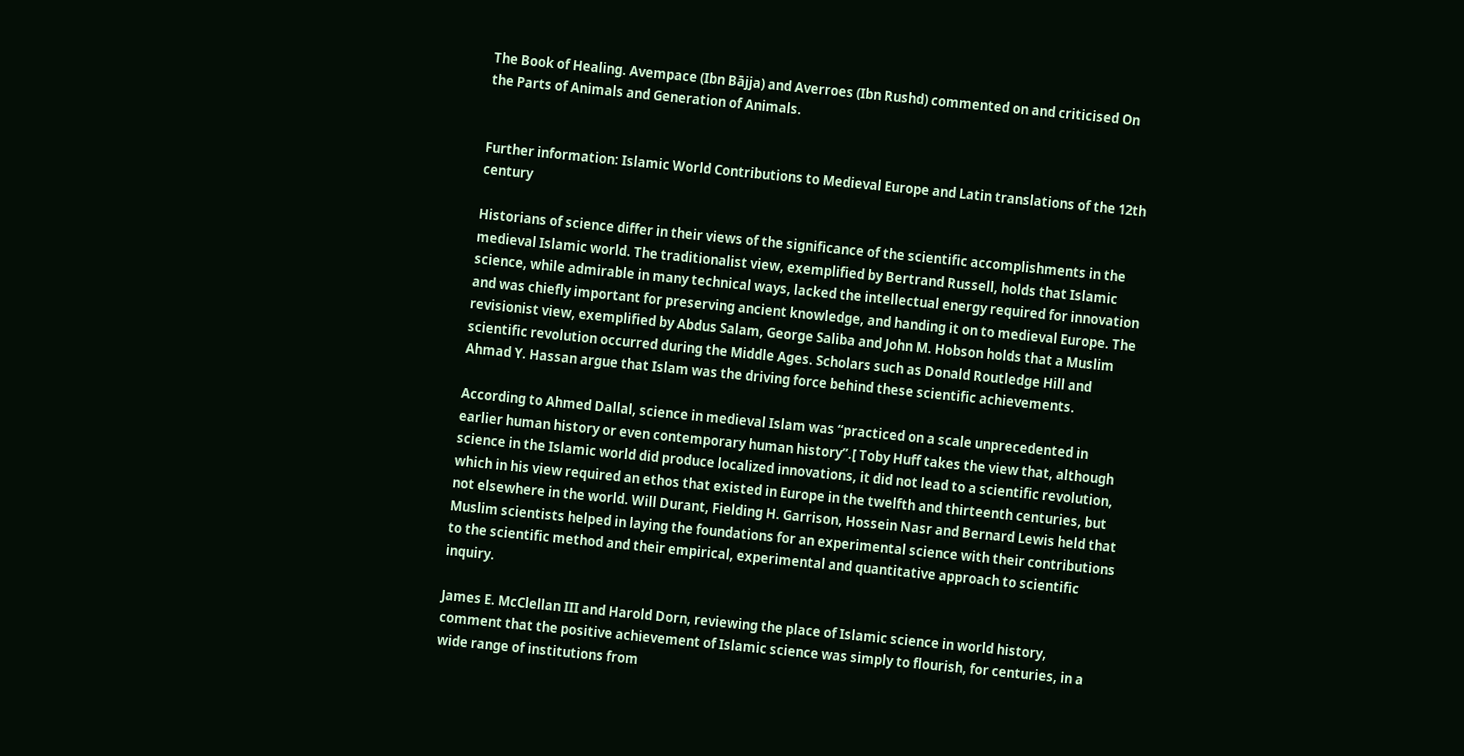The Book of Healing. Avempace (Ibn Bājja) and Averroes (Ibn Rushd) commented on and criticised On the Parts of Animals and Generation of Animals.


Further information: Islamic World Contributions to Medieval Europe and Latin translations of the 12th century

Historians of science differ in their views of the significance of the scientific accomplishments in the medieval Islamic world. The traditionalist view, exemplified by Bertrand Russell, holds that Islamic science, while admirable in many technical ways, lacked the intellectual energy required for innovation and was chiefly important for preserving ancient knowledge, and handing it on to medieval Europe. The revisionist view, exemplified by Abdus Salam, George Saliba and John M. Hobson holds that a Muslim scientific revolution occurred during the Middle Ages. Scholars such as Donald Routledge Hill and Ahmad Y. Hassan argue that Islam was the driving force behind these scientific achievements.

According to Ahmed Dallal, science in medieval Islam was “practiced on a scale unprecedented in earlier human history or even contemporary human history”.[ Toby Huff takes the view that, although science in the Islamic world did produce localized innovations, it did not lead to a scientific revolution, which in his view required an ethos that existed in Europe in the twelfth and thirteenth centuries, but not elsewhere in the world. Will Durant, Fielding H. Garrison, Hossein Nasr and Bernard Lewis held that Muslim scientists helped in laying the foundations for an experimental science with their contributions to the scientific method and their empirical, experimental and quantitative approach to scientific inquiry.

James E. McClellan III and Harold Dorn, reviewing the place of Islamic science in world history, comment that the positive achievement of Islamic science was simply to flourish, for centuries, in a wide range of institutions from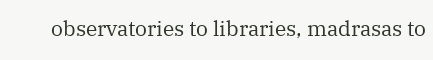observatories to libraries, madrasas to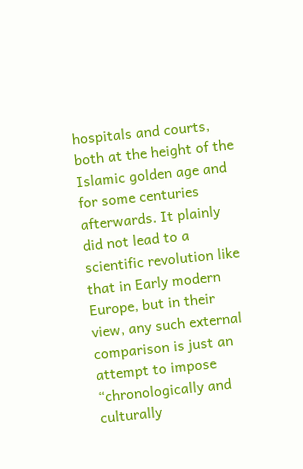hospitals and courts, both at the height of the Islamic golden age and for some centuries afterwards. It plainly did not lead to a scientific revolution like that in Early modern Europe, but in their view, any such external comparison is just an attempt to impose “chronologically and culturally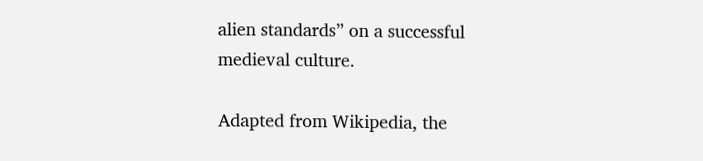alien standards” on a successful medieval culture.

Adapted from Wikipedia, the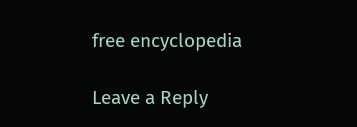free encyclopedia

Leave a Reply